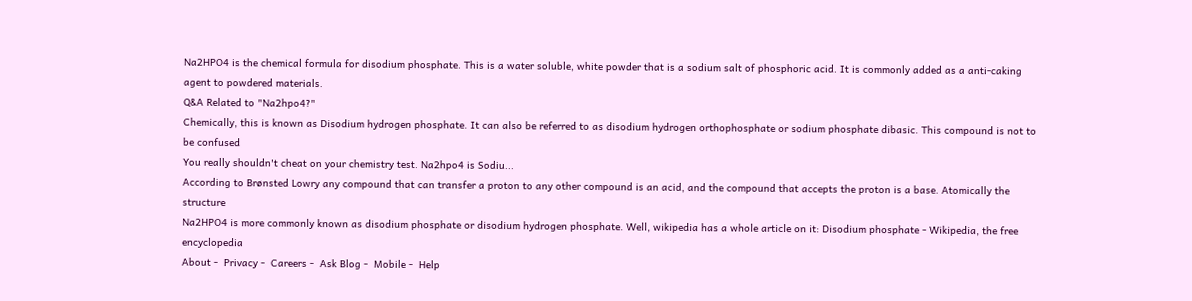Na2HPO4 is the chemical formula for disodium phosphate. This is a water soluble, white powder that is a sodium salt of phosphoric acid. It is commonly added as a anti-caking agent to powdered materials.
Q&A Related to "Na2hpo4?"
Chemically, this is known as Disodium hydrogen phosphate. It can also be referred to as disodium hydrogen orthophosphate or sodium phosphate dibasic. This compound is not to be confused
You really shouldn't cheat on your chemistry test. Na2hpo4 is Sodiu...
According to Brønsted Lowry any compound that can transfer a proton to any other compound is an acid, and the compound that accepts the proton is a base. Atomically the structure
Na2HPO4 is more commonly known as disodium phosphate or disodium hydrogen phosphate. Well, wikipedia has a whole article on it: Disodium phosphate - Wikipedia, the free encyclopedia
About -  Privacy -  Careers -  Ask Blog -  Mobile -  Help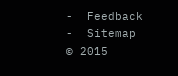-  Feedback  -  Sitemap  © 2015